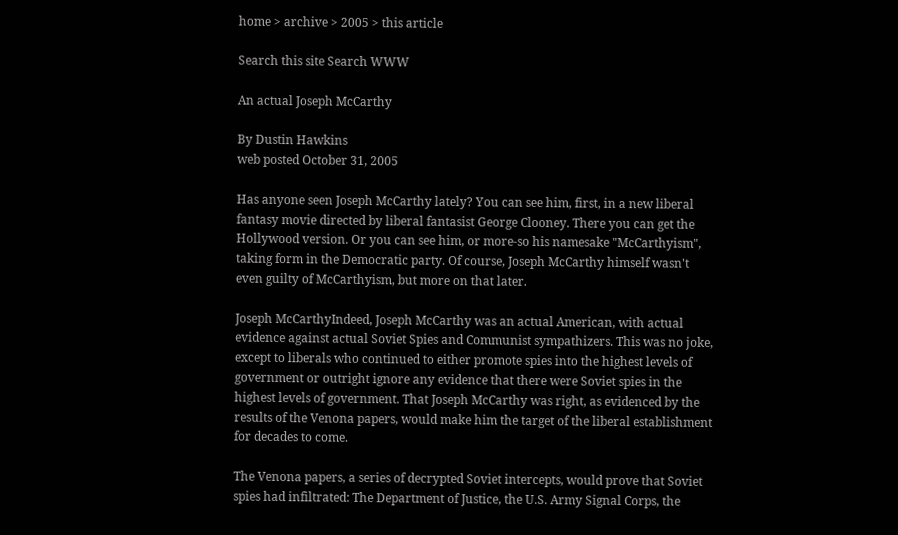home > archive > 2005 > this article

Search this site Search WWW

An actual Joseph McCarthy

By Dustin Hawkins
web posted October 31, 2005

Has anyone seen Joseph McCarthy lately? You can see him, first, in a new liberal fantasy movie directed by liberal fantasist George Clooney. There you can get the Hollywood version. Or you can see him, or more-so his namesake "McCarthyism", taking form in the Democratic party. Of course, Joseph McCarthy himself wasn't even guilty of McCarthyism, but more on that later.

Joseph McCarthyIndeed, Joseph McCarthy was an actual American, with actual evidence against actual Soviet Spies and Communist sympathizers. This was no joke, except to liberals who continued to either promote spies into the highest levels of government or outright ignore any evidence that there were Soviet spies in the highest levels of government. That Joseph McCarthy was right, as evidenced by the results of the Venona papers, would make him the target of the liberal establishment for decades to come.

The Venona papers, a series of decrypted Soviet intercepts, would prove that Soviet spies had infiltrated: The Department of Justice, the U.S. Army Signal Corps, the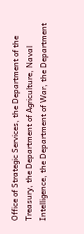Office of Strategic Services, the Department of the Treasury, the Department of Agriculture, Naval Intelligence, the Department of War, the Department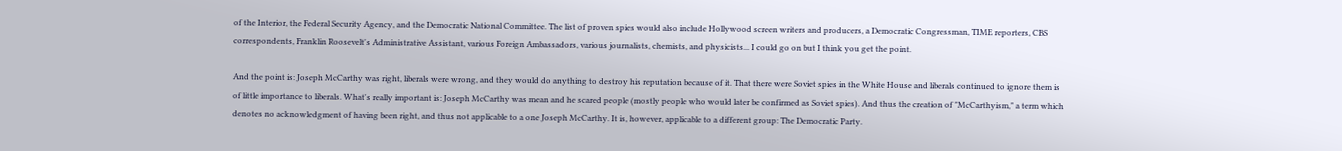of the Interior, the Federal Security Agency, and the Democratic National Committee. The list of proven spies would also include Hollywood screen writers and producers, a Democratic Congressman, TIME reporters, CBS correspondents, Franklin Roosevelt's Administrative Assistant, various Foreign Ambassadors, various journalists, chemists, and physicists... I could go on but I think you get the point.

And the point is: Joseph McCarthy was right, liberals were wrong, and they would do anything to destroy his reputation because of it. That there were Soviet spies in the White House and liberals continued to ignore them is of little importance to liberals. What's really important is: Joseph McCarthy was mean and he scared people (mostly people who would later be confirmed as Soviet spies). And thus the creation of "McCarthyism," a term which denotes no acknowledgment of having been right, and thus not applicable to a one Joseph McCarthy. It is, however, applicable to a different group: The Democratic Party.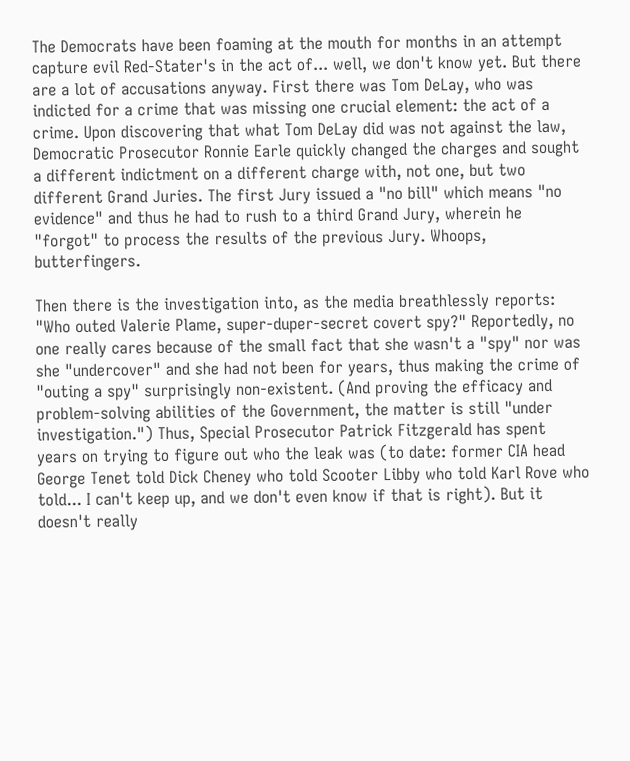The Democrats have been foaming at the mouth for months in an attempt capture evil Red-Stater's in the act of... well, we don't know yet. But there are a lot of accusations anyway. First there was Tom DeLay, who was indicted for a crime that was missing one crucial element: the act of a crime. Upon discovering that what Tom DeLay did was not against the law, Democratic Prosecutor Ronnie Earle quickly changed the charges and sought a different indictment on a different charge with, not one, but two different Grand Juries. The first Jury issued a "no bill" which means "no evidence" and thus he had to rush to a third Grand Jury, wherein he "forgot" to process the results of the previous Jury. Whoops, butterfingers.

Then there is the investigation into, as the media breathlessly reports: "Who outed Valerie Plame, super-duper-secret covert spy?" Reportedly, no one really cares because of the small fact that she wasn't a "spy" nor was she "undercover" and she had not been for years, thus making the crime of "outing a spy" surprisingly non-existent. (And proving the efficacy and problem-solving abilities of the Government, the matter is still "under investigation.") Thus, Special Prosecutor Patrick Fitzgerald has spent years on trying to figure out who the leak was (to date: former CIA head George Tenet told Dick Cheney who told Scooter Libby who told Karl Rove who told... I can't keep up, and we don't even know if that is right). But it doesn't really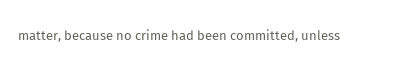matter, because no crime had been committed, unless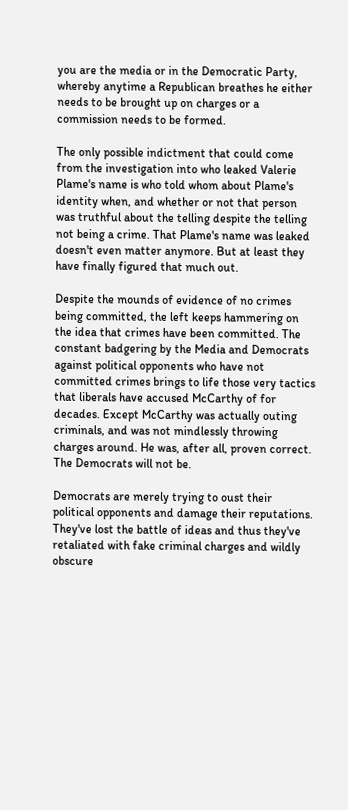you are the media or in the Democratic Party, whereby anytime a Republican breathes he either needs to be brought up on charges or a commission needs to be formed.

The only possible indictment that could come from the investigation into who leaked Valerie Plame's name is who told whom about Plame's identity when, and whether or not that person was truthful about the telling despite the telling not being a crime. That Plame's name was leaked doesn't even matter anymore. But at least they have finally figured that much out.

Despite the mounds of evidence of no crimes being committed, the left keeps hammering on the idea that crimes have been committed. The constant badgering by the Media and Democrats against political opponents who have not committed crimes brings to life those very tactics that liberals have accused McCarthy of for decades. Except McCarthy was actually outing criminals, and was not mindlessly throwing charges around. He was, after all, proven correct. The Democrats will not be.

Democrats are merely trying to oust their political opponents and damage their reputations. They've lost the battle of ideas and thus they've retaliated with fake criminal charges and wildly obscure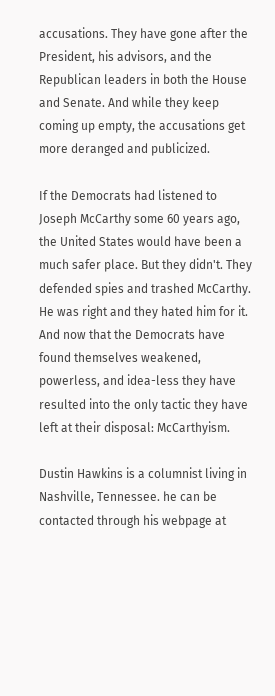accusations. They have gone after the President, his advisors, and the Republican leaders in both the House and Senate. And while they keep coming up empty, the accusations get more deranged and publicized.

If the Democrats had listened to Joseph McCarthy some 60 years ago, the United States would have been a much safer place. But they didn't. They defended spies and trashed McCarthy. He was right and they hated him for it. And now that the Democrats have found themselves weakened, powerless, and idea-less they have resulted into the only tactic they have left at their disposal: McCarthyism.

Dustin Hawkins is a columnist living in Nashville, Tennessee. he can be contacted through his webpage at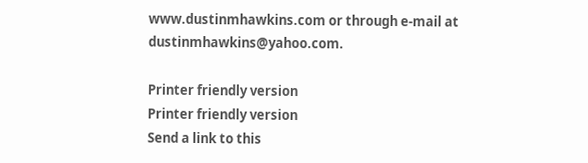www.dustinmhawkins.com or through e-mail at dustinmhawkins@yahoo.com.

Printer friendly version
Printer friendly version
Send a link to this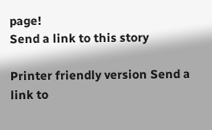page!
Send a link to this story

Printer friendly version Send a link to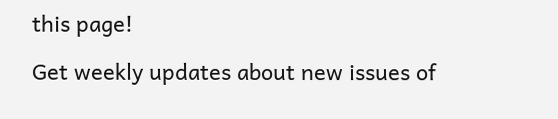this page!

Get weekly updates about new issues of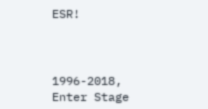ESR!



1996-2018, Enter Stage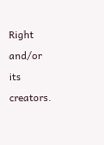Right and/or its creators.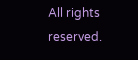All rights reserved.